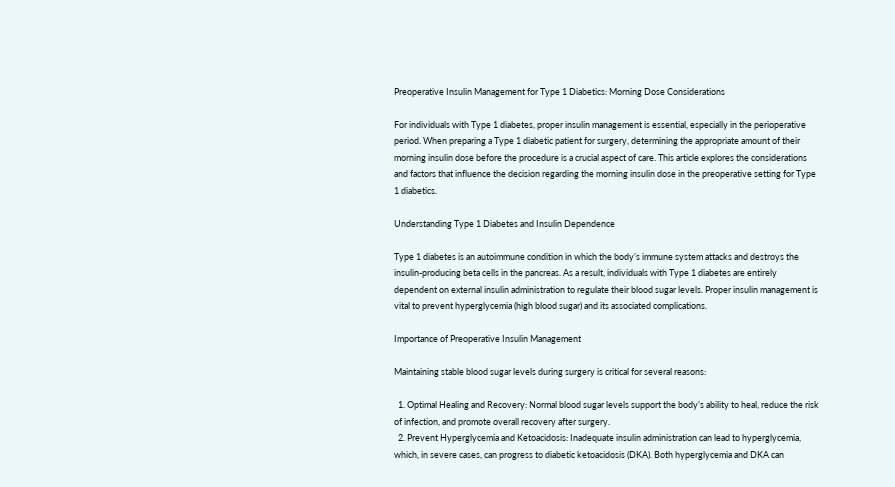Preoperative Insulin Management for Type 1 Diabetics: Morning Dose Considerations

For individuals with Type 1 diabetes, proper insulin management is essential, especially in the perioperative period. When preparing a Type 1 diabetic patient for surgery, determining the appropriate amount of their morning insulin dose before the procedure is a crucial aspect of care. This article explores the considerations and factors that influence the decision regarding the morning insulin dose in the preoperative setting for Type 1 diabetics.

Understanding Type 1 Diabetes and Insulin Dependence

Type 1 diabetes is an autoimmune condition in which the body’s immune system attacks and destroys the insulin-producing beta cells in the pancreas. As a result, individuals with Type 1 diabetes are entirely dependent on external insulin administration to regulate their blood sugar levels. Proper insulin management is vital to prevent hyperglycemia (high blood sugar) and its associated complications.

Importance of Preoperative Insulin Management

Maintaining stable blood sugar levels during surgery is critical for several reasons:

  1. Optimal Healing and Recovery: Normal blood sugar levels support the body’s ability to heal, reduce the risk of infection, and promote overall recovery after surgery.
  2. Prevent Hyperglycemia and Ketoacidosis: Inadequate insulin administration can lead to hyperglycemia, which, in severe cases, can progress to diabetic ketoacidosis (DKA). Both hyperglycemia and DKA can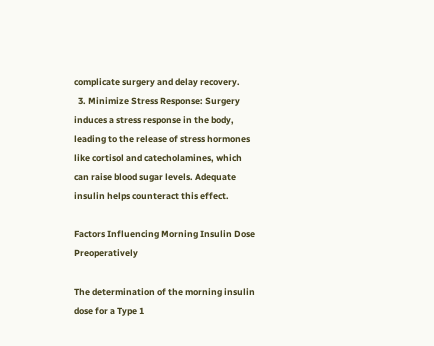complicate surgery and delay recovery.
  3. Minimize Stress Response: Surgery induces a stress response in the body, leading to the release of stress hormones like cortisol and catecholamines, which can raise blood sugar levels. Adequate insulin helps counteract this effect.

Factors Influencing Morning Insulin Dose Preoperatively

The determination of the morning insulin dose for a Type 1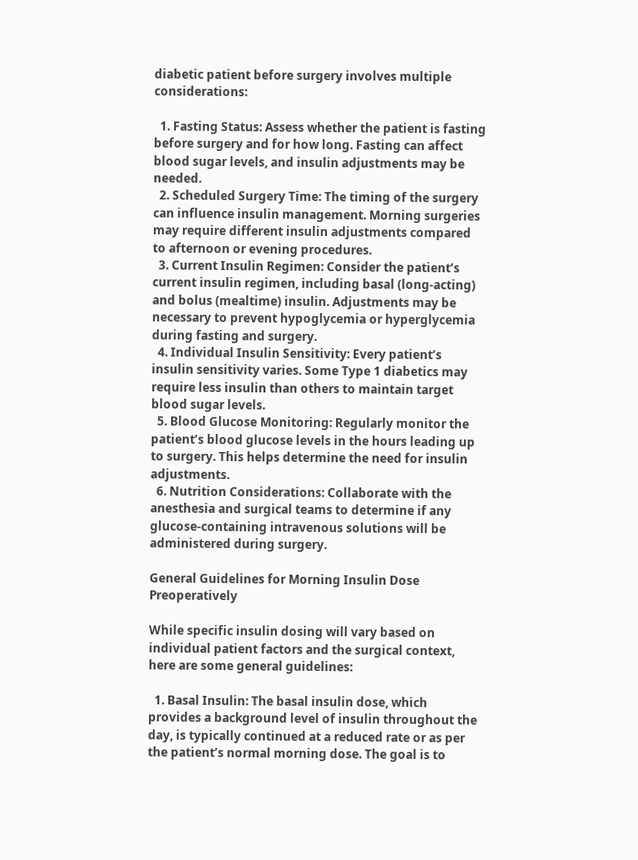diabetic patient before surgery involves multiple considerations:

  1. Fasting Status: Assess whether the patient is fasting before surgery and for how long. Fasting can affect blood sugar levels, and insulin adjustments may be needed.
  2. Scheduled Surgery Time: The timing of the surgery can influence insulin management. Morning surgeries may require different insulin adjustments compared to afternoon or evening procedures.
  3. Current Insulin Regimen: Consider the patient’s current insulin regimen, including basal (long-acting) and bolus (mealtime) insulin. Adjustments may be necessary to prevent hypoglycemia or hyperglycemia during fasting and surgery.
  4. Individual Insulin Sensitivity: Every patient’s insulin sensitivity varies. Some Type 1 diabetics may require less insulin than others to maintain target blood sugar levels.
  5. Blood Glucose Monitoring: Regularly monitor the patient’s blood glucose levels in the hours leading up to surgery. This helps determine the need for insulin adjustments.
  6. Nutrition Considerations: Collaborate with the anesthesia and surgical teams to determine if any glucose-containing intravenous solutions will be administered during surgery.

General Guidelines for Morning Insulin Dose Preoperatively

While specific insulin dosing will vary based on individual patient factors and the surgical context, here are some general guidelines:

  1. Basal Insulin: The basal insulin dose, which provides a background level of insulin throughout the day, is typically continued at a reduced rate or as per the patient’s normal morning dose. The goal is to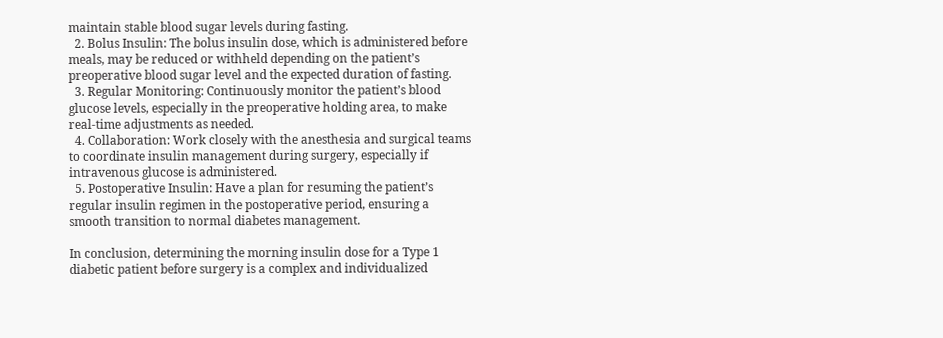maintain stable blood sugar levels during fasting.
  2. Bolus Insulin: The bolus insulin dose, which is administered before meals, may be reduced or withheld depending on the patient’s preoperative blood sugar level and the expected duration of fasting.
  3. Regular Monitoring: Continuously monitor the patient’s blood glucose levels, especially in the preoperative holding area, to make real-time adjustments as needed.
  4. Collaboration: Work closely with the anesthesia and surgical teams to coordinate insulin management during surgery, especially if intravenous glucose is administered.
  5. Postoperative Insulin: Have a plan for resuming the patient’s regular insulin regimen in the postoperative period, ensuring a smooth transition to normal diabetes management.

In conclusion, determining the morning insulin dose for a Type 1 diabetic patient before surgery is a complex and individualized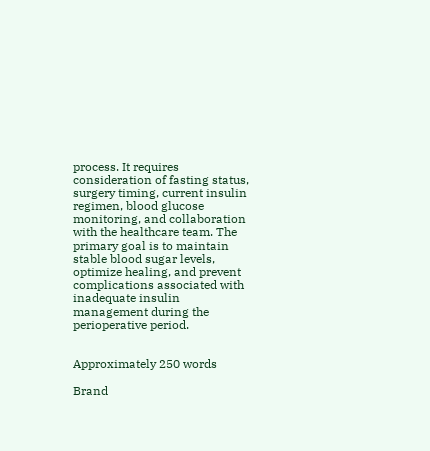process. It requires consideration of fasting status, surgery timing, current insulin regimen, blood glucose monitoring, and collaboration with the healthcare team. The primary goal is to maintain stable blood sugar levels, optimize healing, and prevent complications associated with inadequate insulin management during the perioperative period.


Approximately 250 words

Brand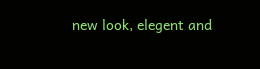new look, elegent and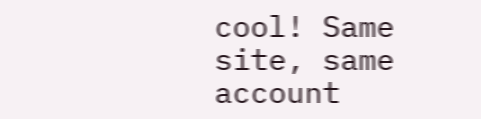cool! Same site, same account